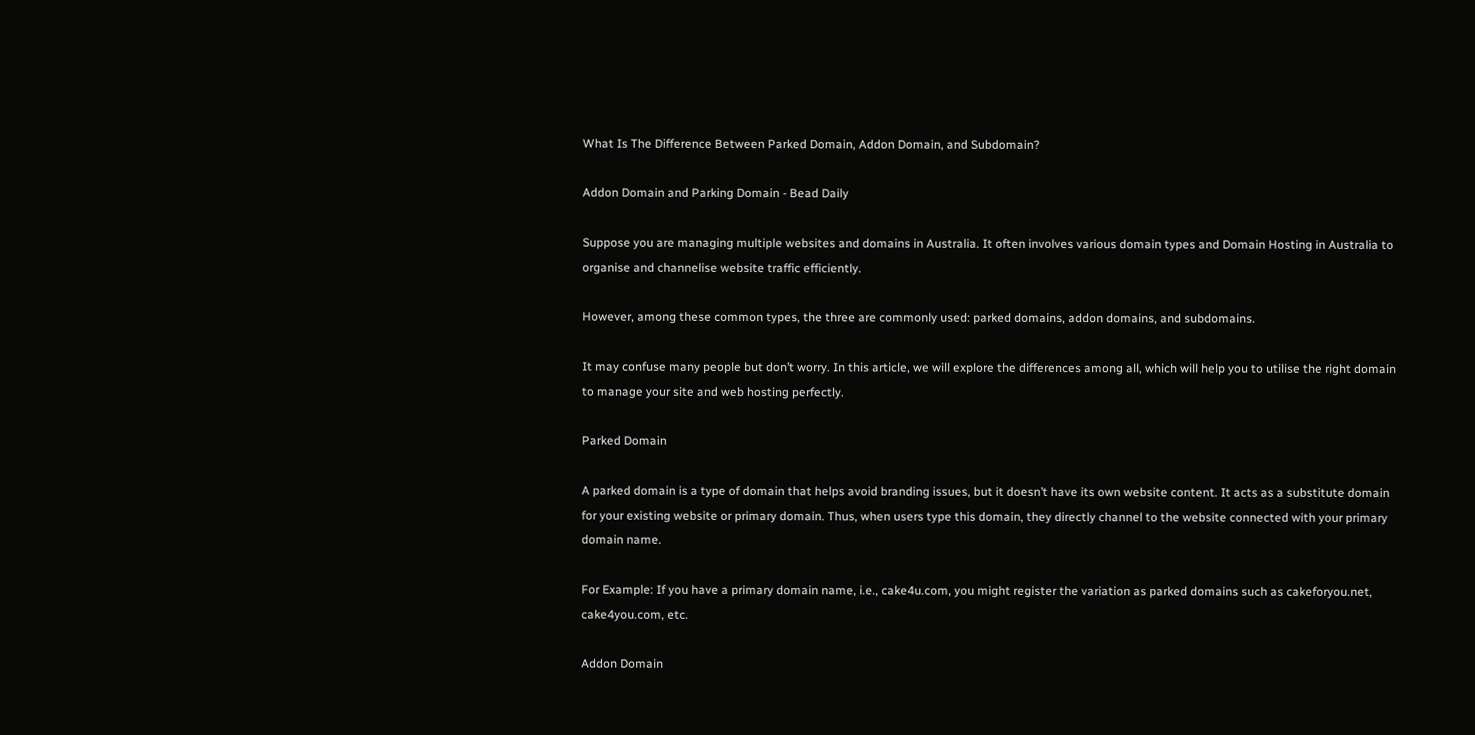What Is The Difference Between Parked Domain, Addon Domain, and Subdomain?

Addon Domain and Parking Domain - Bead Daily

Suppose you are managing multiple websites and domains in Australia. It often involves various domain types and Domain Hosting in Australia to organise and channelise website traffic efficiently.

However, among these common types, the three are commonly used: parked domains, addon domains, and subdomains.

It may confuse many people but don’t worry. In this article, we will explore the differences among all, which will help you to utilise the right domain to manage your site and web hosting perfectly.

Parked Domain

A parked domain is a type of domain that helps avoid branding issues, but it doesn’t have its own website content. It acts as a substitute domain for your existing website or primary domain. Thus, when users type this domain, they directly channel to the website connected with your primary domain name.

For Example: If you have a primary domain name, i.e., cake4u.com, you might register the variation as parked domains such as cakeforyou.net, cake4you.com, etc.

Addon Domain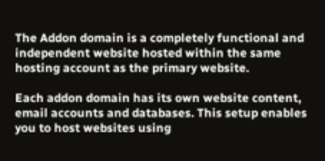The Addon domain is a completely functional and independent website hosted within the same hosting account as the primary website.

Each addon domain has its own website content, email accounts and databases. This setup enables you to host websites using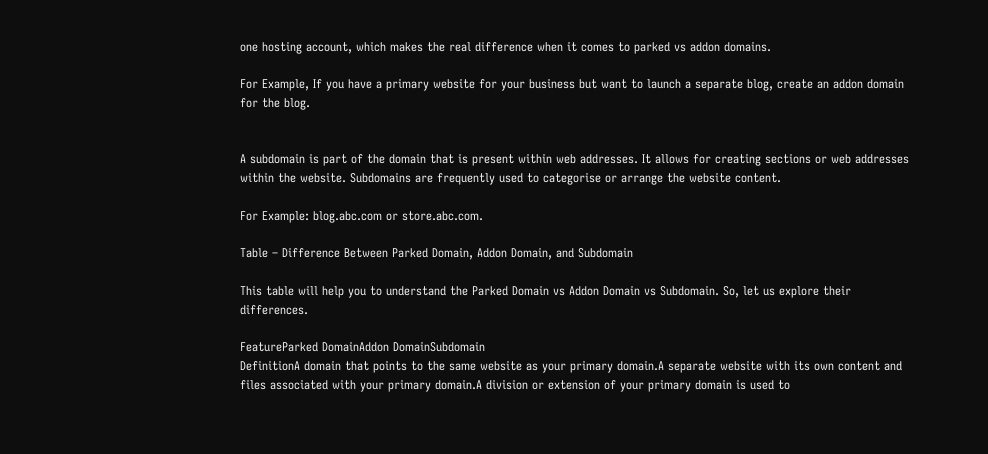one hosting account, which makes the real difference when it comes to parked vs addon domains.

For Example, If you have a primary website for your business but want to launch a separate blog, create an addon domain for the blog.


A subdomain is part of the domain that is present within web addresses. It allows for creating sections or web addresses within the website. Subdomains are frequently used to categorise or arrange the website content.

For Example: blog.abc.com or store.abc.com.

Table – Difference Between Parked Domain, Addon Domain, and Subdomain

This table will help you to understand the Parked Domain vs Addon Domain vs Subdomain. So, let us explore their differences.

FeatureParked DomainAddon DomainSubdomain
DefinitionA domain that points to the same website as your primary domain.A separate website with its own content and files associated with your primary domain.A division or extension of your primary domain is used to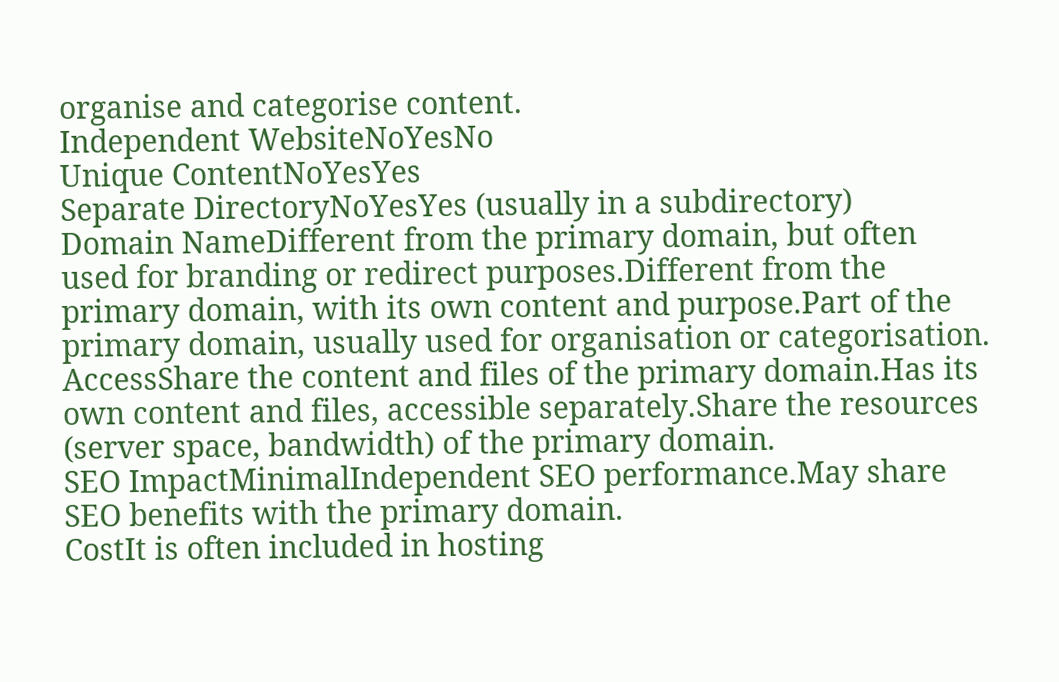organise and categorise content.
Independent WebsiteNoYesNo
Unique ContentNoYesYes
Separate DirectoryNoYesYes (usually in a subdirectory)
Domain NameDifferent from the primary domain, but often used for branding or redirect purposes.Different from the primary domain, with its own content and purpose.Part of the primary domain, usually used for organisation or categorisation.
AccessShare the content and files of the primary domain.Has its own content and files, accessible separately.Share the resources (server space, bandwidth) of the primary domain.
SEO ImpactMinimalIndependent SEO performance.May share SEO benefits with the primary domain.
CostIt is often included in hosting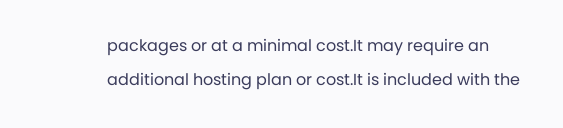packages or at a minimal cost.It may require an additional hosting plan or cost.It is included with the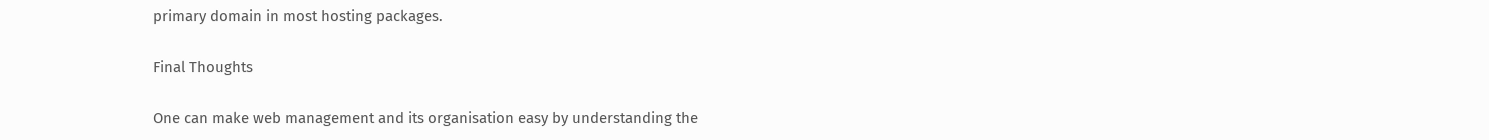primary domain in most hosting packages.

Final Thoughts

One can make web management and its organisation easy by understanding the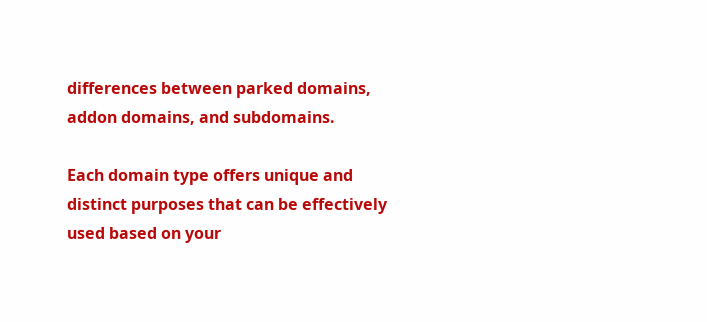differences between parked domains, addon domains, and subdomains.

Each domain type offers unique and distinct purposes that can be effectively used based on your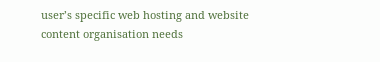user’s specific web hosting and website content organisation needs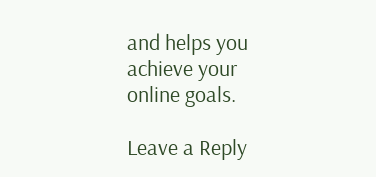and helps you achieve your online goals.

Leave a Reply